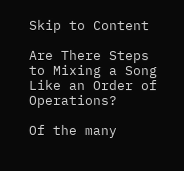Skip to Content

Are There Steps to Mixing a Song Like an Order of Operations?

Of the many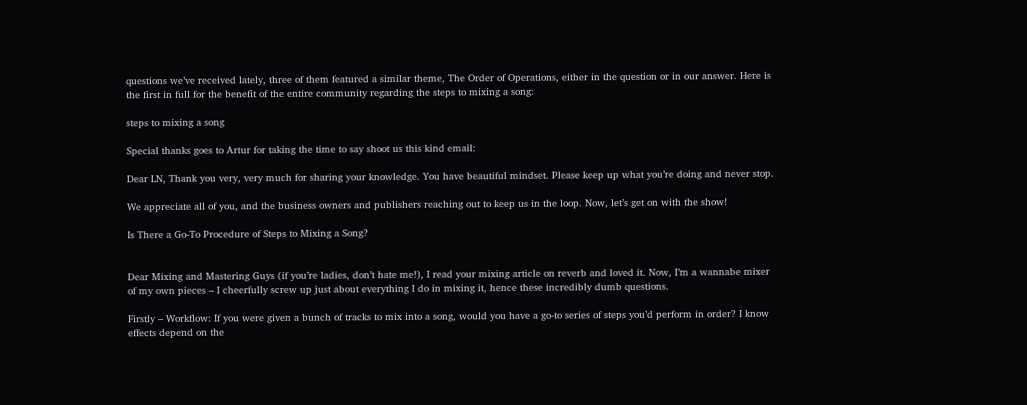questions we’ve received lately, three of them featured a similar theme, The Order of Operations, either in the question or in our answer. Here is the first in full for the benefit of the entire community regarding the steps to mixing a song:

steps to mixing a song

Special thanks goes to Artur for taking the time to say shoot us this kind email:

Dear LN, Thank you very, very much for sharing your knowledge. You have beautiful mindset. Please keep up what you’re doing and never stop.

We appreciate all of you, and the business owners and publishers reaching out to keep us in the loop. Now, let’s get on with the show!

Is There a Go-To Procedure of Steps to Mixing a Song?


Dear Mixing and Mastering Guys (if you’re ladies, don’t hate me!), I read your mixing article on reverb and loved it. Now, I’m a wannabe mixer of my own pieces – I cheerfully screw up just about everything I do in mixing it, hence these incredibly dumb questions.

Firstly – Workflow: If you were given a bunch of tracks to mix into a song, would you have a go-to series of steps you’d perform in order? I know effects depend on the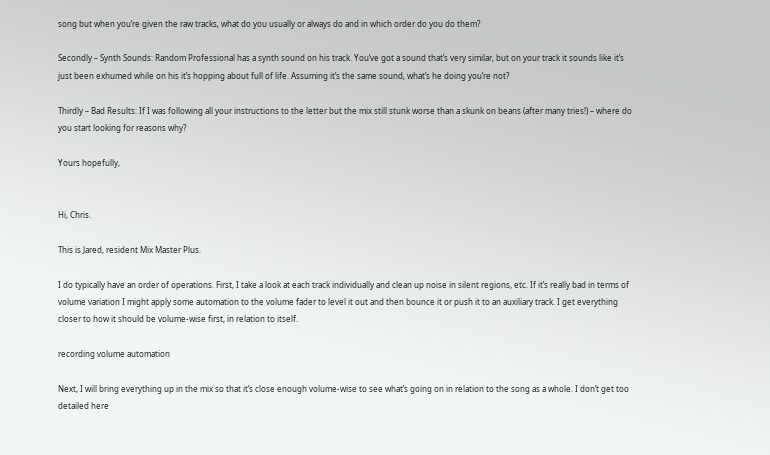song but when you’re given the raw tracks, what do you usually or always do and in which order do you do them?

Secondly – Synth Sounds: Random Professional has a synth sound on his track. You’ve got a sound that’s very similar, but on your track it sounds like it’s just been exhumed while on his it’s hopping about full of life. Assuming it’s the same sound, what’s he doing you’re not?

Thirdly – Bad Results: If I was following all your instructions to the letter but the mix still stunk worse than a skunk on beans (after many tries!) – where do you start looking for reasons why?

Yours hopefully,


Hi, Chris.

This is Jared, resident Mix Master Plus.

I do typically have an order of operations. First, I take a look at each track individually and clean up noise in silent regions, etc. If it’s really bad in terms of volume variation I might apply some automation to the volume fader to level it out and then bounce it or push it to an auxiliary track. I get everything closer to how it should be volume-wise first, in relation to itself.

recording volume automation

Next, I will bring everything up in the mix so that it’s close enough volume-wise to see what’s going on in relation to the song as a whole. I don’t get too detailed here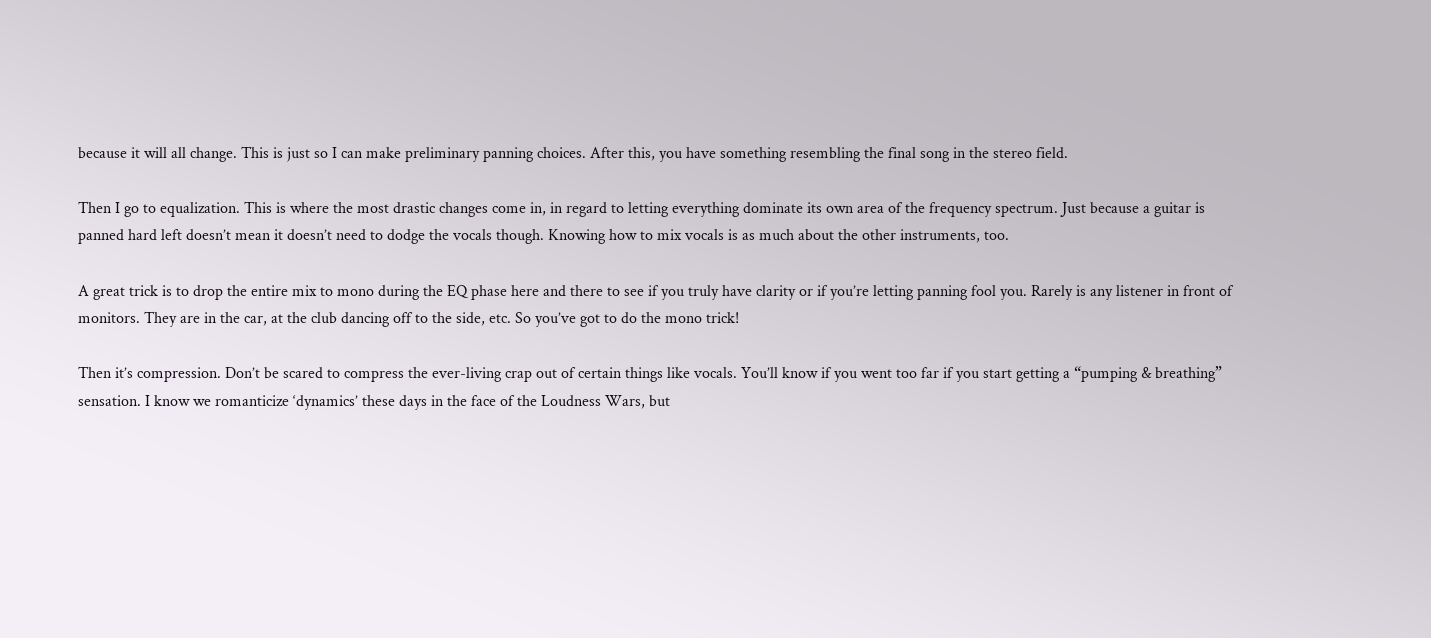because it will all change. This is just so I can make preliminary panning choices. After this, you have something resembling the final song in the stereo field.

Then I go to equalization. This is where the most drastic changes come in, in regard to letting everything dominate its own area of the frequency spectrum. Just because a guitar is panned hard left doesn’t mean it doesn’t need to dodge the vocals though. Knowing how to mix vocals is as much about the other instruments, too.

A great trick is to drop the entire mix to mono during the EQ phase here and there to see if you truly have clarity or if you’re letting panning fool you. Rarely is any listener in front of monitors. They are in the car, at the club dancing off to the side, etc. So you’ve got to do the mono trick!

Then it’s compression. Don’t be scared to compress the ever-living crap out of certain things like vocals. You’ll know if you went too far if you start getting a “pumping & breathing” sensation. I know we romanticize ‘dynamics’ these days in the face of the Loudness Wars, but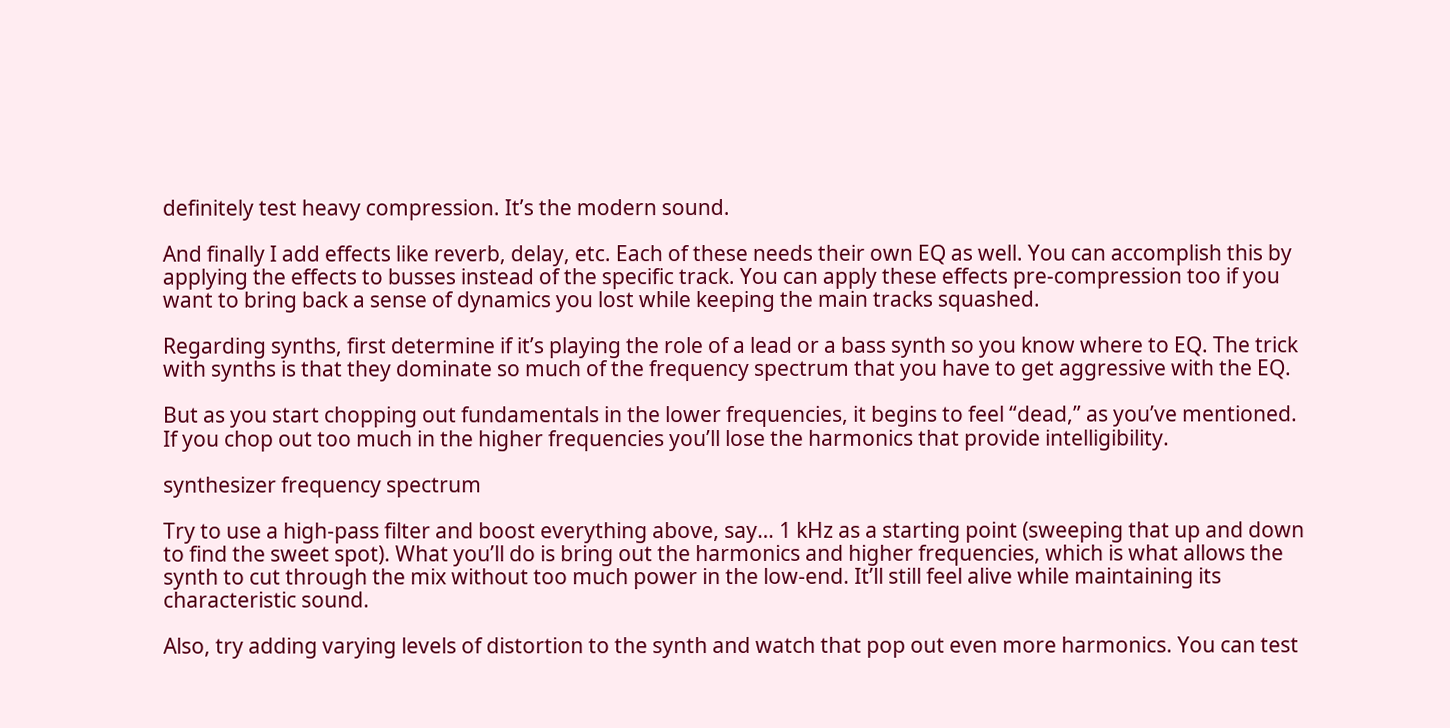definitely test heavy compression. It’s the modern sound.

And finally I add effects like reverb, delay, etc. Each of these needs their own EQ as well. You can accomplish this by applying the effects to busses instead of the specific track. You can apply these effects pre-compression too if you want to bring back a sense of dynamics you lost while keeping the main tracks squashed.

Regarding synths, first determine if it’s playing the role of a lead or a bass synth so you know where to EQ. The trick with synths is that they dominate so much of the frequency spectrum that you have to get aggressive with the EQ.

But as you start chopping out fundamentals in the lower frequencies, it begins to feel “dead,” as you’ve mentioned. If you chop out too much in the higher frequencies you’ll lose the harmonics that provide intelligibility.

synthesizer frequency spectrum

Try to use a high-pass filter and boost everything above, say… 1 kHz as a starting point (sweeping that up and down to find the sweet spot). What you’ll do is bring out the harmonics and higher frequencies, which is what allows the synth to cut through the mix without too much power in the low-end. It’ll still feel alive while maintaining its characteristic sound.

Also, try adding varying levels of distortion to the synth and watch that pop out even more harmonics. You can test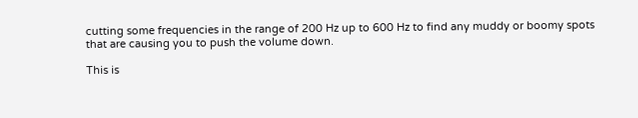cutting some frequencies in the range of 200 Hz up to 600 Hz to find any muddy or boomy spots that are causing you to push the volume down.

This is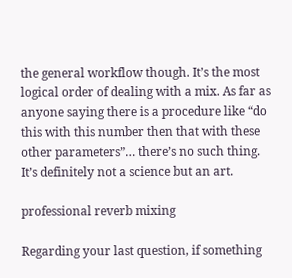the general workflow though. It’s the most logical order of dealing with a mix. As far as anyone saying there is a procedure like “do this with this number then that with these other parameters”… there’s no such thing. It’s definitely not a science but an art.

professional reverb mixing

Regarding your last question, if something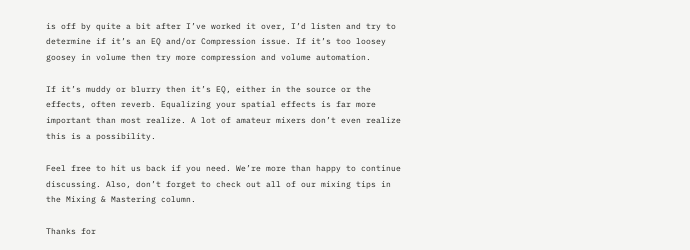is off by quite a bit after I’ve worked it over, I’d listen and try to determine if it’s an EQ and/or Compression issue. If it’s too loosey goosey in volume then try more compression and volume automation.

If it’s muddy or blurry then it’s EQ, either in the source or the effects, often reverb. Equalizing your spatial effects is far more important than most realize. A lot of amateur mixers don’t even realize this is a possibility.

Feel free to hit us back if you need. We’re more than happy to continue discussing. Also, don’t forget to check out all of our mixing tips in the Mixing & Mastering column.

Thanks for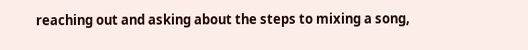reaching out and asking about the steps to mixing a song,